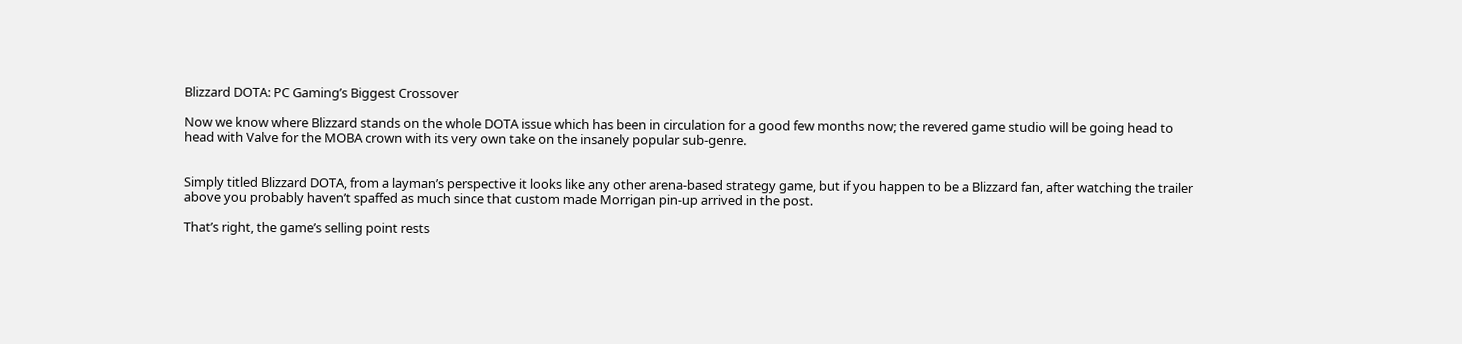Blizzard DOTA: PC Gaming’s Biggest Crossover

Now we know where Blizzard stands on the whole DOTA issue which has been in circulation for a good few months now; the revered game studio will be going head to head with Valve for the MOBA crown with its very own take on the insanely popular sub-genre.


Simply titled Blizzard DOTA, from a layman’s perspective it looks like any other arena-based strategy game, but if you happen to be a Blizzard fan, after watching the trailer above you probably haven’t spaffed as much since that custom made Morrigan pin-up arrived in the post.

That’s right, the game’s selling point rests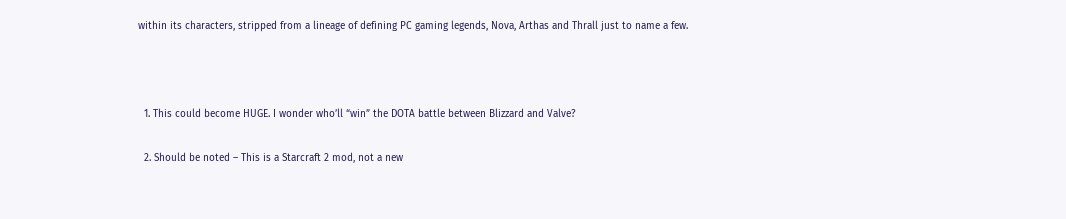within its characters, stripped from a lineage of defining PC gaming legends, Nova, Arthas and Thrall just to name a few.



  1. This could become HUGE. I wonder who’ll “win” the DOTA battle between Blizzard and Valve?

  2. Should be noted – This is a Starcraft 2 mod, not a new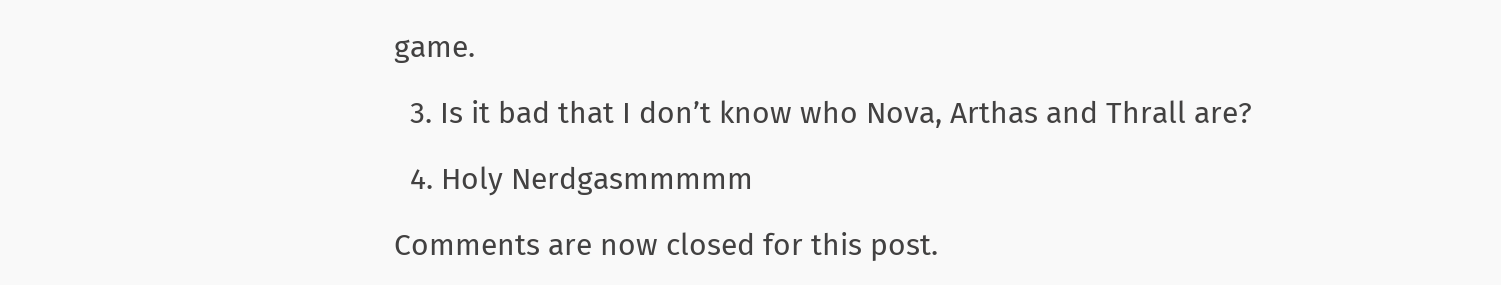game.

  3. Is it bad that I don’t know who Nova, Arthas and Thrall are?

  4. Holy Nerdgasmmmmm

Comments are now closed for this post.